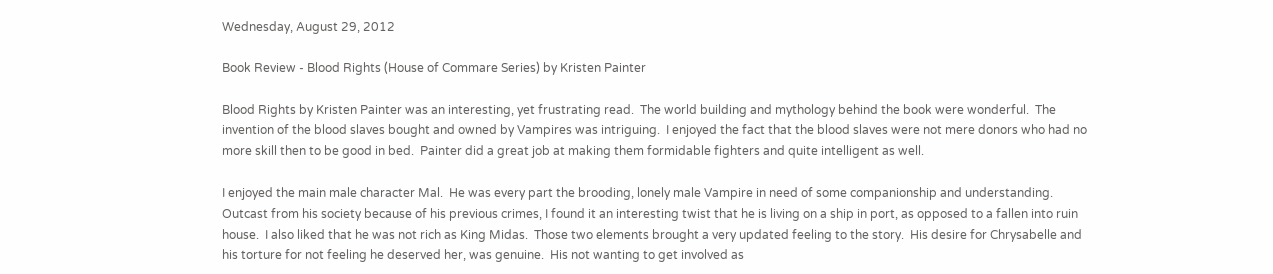Wednesday, August 29, 2012

Book Review - Blood Rights (House of Commare Series) by Kristen Painter

Blood Rights by Kristen Painter was an interesting, yet frustrating read.  The world building and mythology behind the book were wonderful.  The invention of the blood slaves bought and owned by Vampires was intriguing.  I enjoyed the fact that the blood slaves were not mere donors who had no more skill then to be good in bed.  Painter did a great job at making them formidable fighters and quite intelligent as well.

I enjoyed the main male character Mal.  He was every part the brooding, lonely male Vampire in need of some companionship and understanding.  Outcast from his society because of his previous crimes, I found it an interesting twist that he is living on a ship in port, as opposed to a fallen into ruin house.  I also liked that he was not rich as King Midas.  Those two elements brought a very updated feeling to the story.  His desire for Chrysabelle and his torture for not feeling he deserved her, was genuine.  His not wanting to get involved as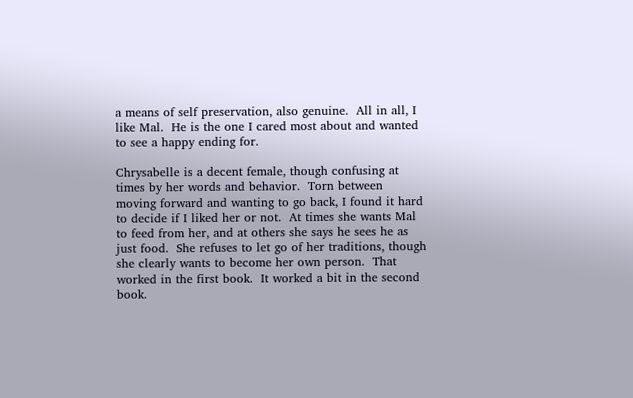a means of self preservation, also genuine.  All in all, I like Mal.  He is the one I cared most about and wanted to see a happy ending for.

Chrysabelle is a decent female, though confusing at times by her words and behavior.  Torn between moving forward and wanting to go back, I found it hard to decide if I liked her or not.  At times she wants Mal to feed from her, and at others she says he sees he as just food.  She refuses to let go of her traditions, though she clearly wants to become her own person.  That worked in the first book.  It worked a bit in the second book.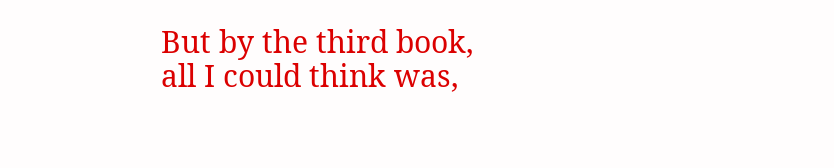But by the third book, all I could think was,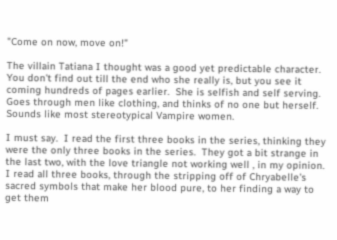"Come on now, move on!"

The villain Tatiana I thought was a good yet predictable character.  You don't find out till the end who she really is, but you see it coming hundreds of pages earlier.  She is selfish and self serving.  Goes through men like clothing, and thinks of no one but herself.  Sounds like most stereotypical Vampire women.

I must say.  I read the first three books in the series, thinking they were the only three books in the series.  They got a bit strange in the last two, with the love triangle not working well , in my opinion.  I read all three books, through the stripping off of Chryabelle's sacred symbols that make her blood pure, to her finding a way to get them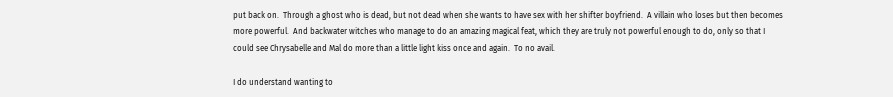put back on.  Through a ghost who is dead, but not dead when she wants to have sex with her shifter boyfriend.  A villain who loses but then becomes more powerful.  And backwater witches who manage to do an amazing magical feat, which they are truly not powerful enough to do, only so that I could see Chrysabelle and Mal do more than a little light kiss once and again.  To no avail.

I do understand wanting to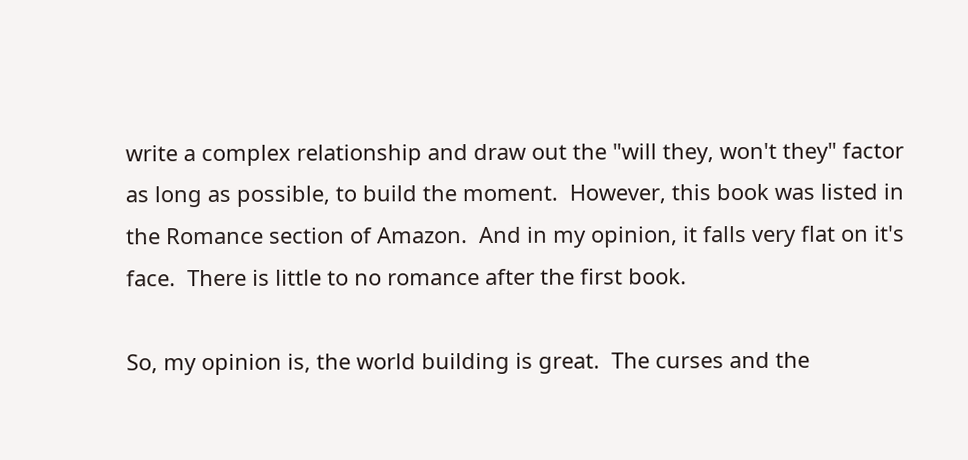write a complex relationship and draw out the "will they, won't they" factor as long as possible, to build the moment.  However, this book was listed in the Romance section of Amazon.  And in my opinion, it falls very flat on it's face.  There is little to no romance after the first book.

So, my opinion is, the world building is great.  The curses and the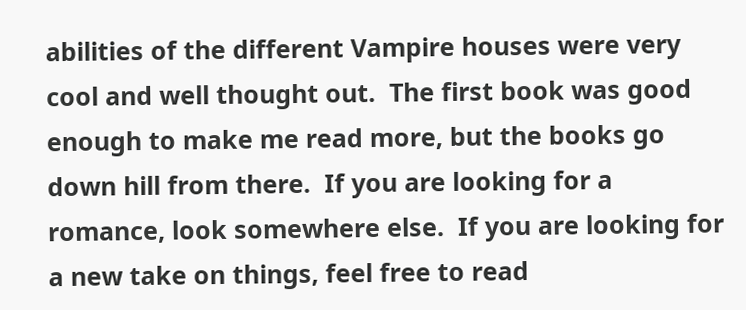abilities of the different Vampire houses were very cool and well thought out.  The first book was good enough to make me read more, but the books go down hill from there.  If you are looking for a romance, look somewhere else.  If you are looking for a new take on things, feel free to read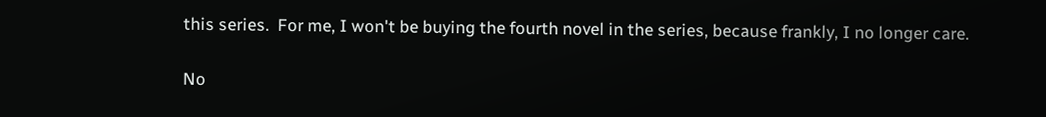this series.  For me, I won't be buying the fourth novel in the series, because frankly, I no longer care.

No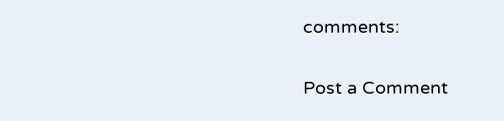comments:

Post a Comment